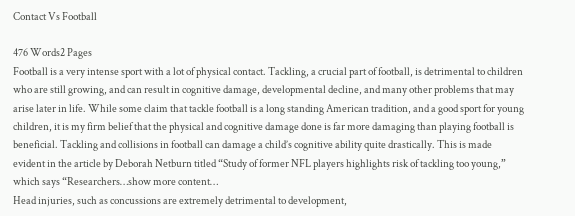Contact Vs Football

476 Words2 Pages
Football is a very intense sport with a lot of physical contact. Tackling, a crucial part of football, is detrimental to children who are still growing, and can result in cognitive damage, developmental decline, and many other problems that may arise later in life. While some claim that tackle football is a long standing American tradition, and a good sport for young children, it is my firm belief that the physical and cognitive damage done is far more damaging than playing football is beneficial. Tackling and collisions in football can damage a child’s cognitive ability quite drastically. This is made evident in the article by Deborah Netburn titled “Study of former NFL players highlights risk of tackling too young,” which says “Researchers…show more content…
Head injuries, such as concussions are extremely detrimental to development,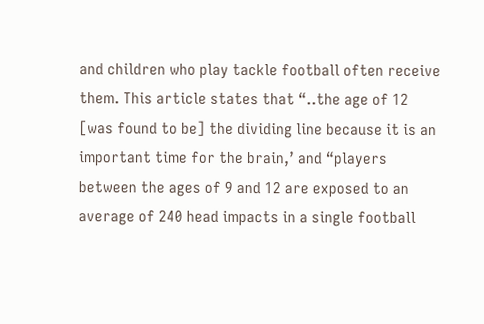and children who play tackle football often receive them. This article states that “..the age of 12 [was found to be] the dividing line because it is an important time for the brain,’ and “players between the ages of 9 and 12 are exposed to an average of 240 head impacts in a single football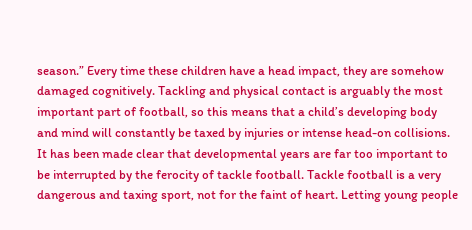season.” Every time these children have a head impact, they are somehow damaged cognitively. Tackling and physical contact is arguably the most important part of football, so this means that a child’s developing body and mind will constantly be taxed by injuries or intense head-on collisions. It has been made clear that developmental years are far too important to be interrupted by the ferocity of tackle football. Tackle football is a very dangerous and taxing sport, not for the faint of heart. Letting young people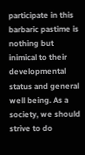participate in this barbaric pastime is nothing but inimical to their developmental status and general well being. As a society, we should strive to do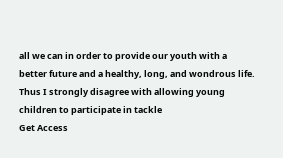all we can in order to provide our youth with a better future and a healthy, long, and wondrous life. Thus I strongly disagree with allowing young children to participate in tackle
Get Access